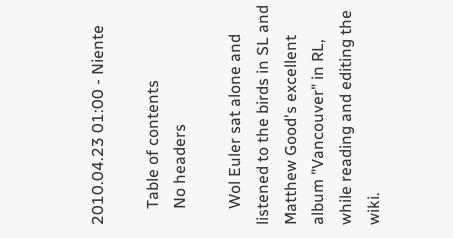2010.04.23 01:00 - Niente

    Table of contents
    No headers

    Wol Euler sat alone and listened to the birds in SL and Matthew Good's excellent album "Vancouver" in RL, while reading and editing the wiki.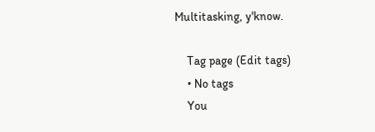Multitasking, y'know.

    Tag page (Edit tags)
    • No tags
    You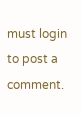must login to post a comment.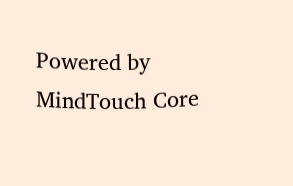Powered by MindTouch Core